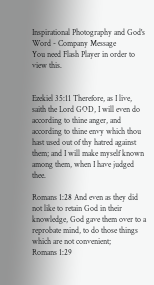Inspirational Photography and God's Word - Company Message
You need Flash Player in order to view this.


Ezekiel 35:11 Therefore, as I live, saith the Lord GOD, I will even do according to thine anger, and according to thine envy which thou hast used out of thy hatred against them; and I will make myself known among them, when I have judged thee.

Romans 1:28 And even as they did not like to retain God in their knowledge, God gave them over to a reprobate mind, to do those things which are not convenient;
Romans 1:29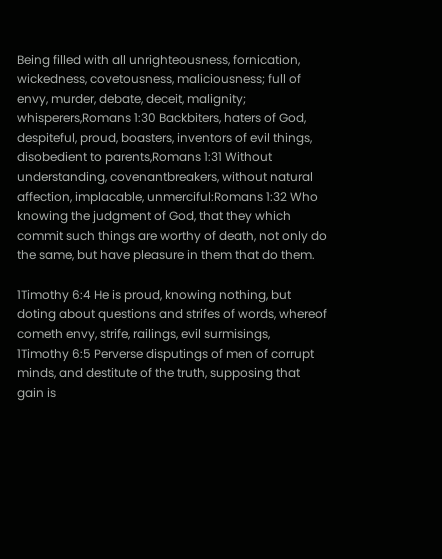Being filled with all unrighteousness, fornication, wickedness, covetousness, maliciousness; full of envy, murder, debate, deceit, malignity; whisperers,Romans 1:30 Backbiters, haters of God, despiteful, proud, boasters, inventors of evil things, disobedient to parents,Romans 1:31 Without understanding, covenantbreakers, without natural affection, implacable, unmerciful:Romans 1:32 Who knowing the judgment of God, that they which commit such things are worthy of death, not only do the same, but have pleasure in them that do them.

1Timothy 6:4 He is proud, knowing nothing, but doting about questions and strifes of words, whereof cometh envy, strife, railings, evil surmisings,
1Timothy 6:5 Perverse disputings of men of corrupt minds, and destitute of the truth, supposing that gain is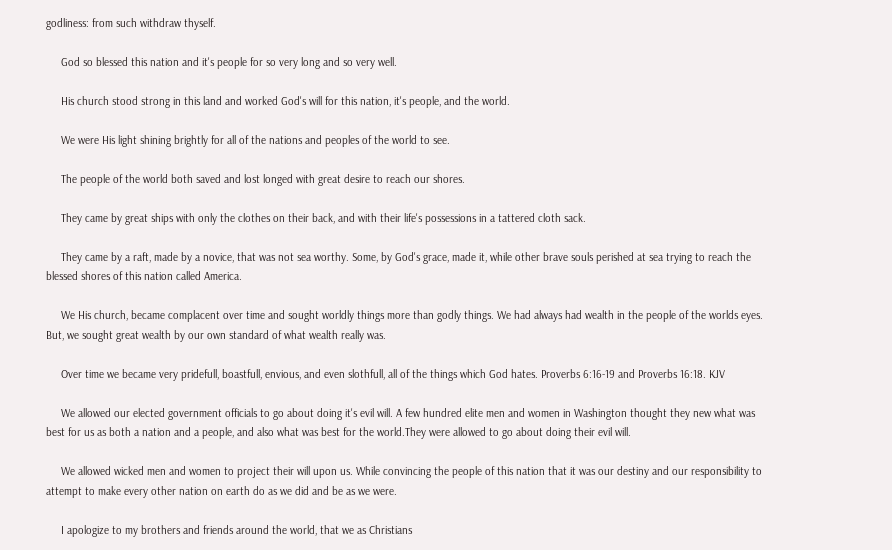godliness: from such withdraw thyself.

     God so blessed this nation and it's people for so very long and so very well.

     His church stood strong in this land and worked God's will for this nation, it's people, and the world.

     We were His light shining brightly for all of the nations and peoples of the world to see.

     The people of the world both saved and lost longed with great desire to reach our shores.

     They came by great ships with only the clothes on their back, and with their life's possessions in a tattered cloth sack.

     They came by a raft, made by a novice, that was not sea worthy. Some, by God's grace, made it, while other brave souls perished at sea trying to reach the blessed shores of this nation called America.

     We His church, became complacent over time and sought worldly things more than godly things. We had always had wealth in the people of the worlds eyes. But, we sought great wealth by our own standard of what wealth really was.

     Over time we became very pridefull, boastfull, envious, and even slothfull, all of the things which God hates. Proverbs 6:16-19 and Proverbs 16:18. KJV

     We allowed our elected government officials to go about doing it's evil will. A few hundred elite men and women in Washington thought they new what was best for us as both a nation and a people, and also what was best for the world.They were allowed to go about doing their evil will.

     We allowed wicked men and women to project their will upon us. While convincing the people of this nation that it was our destiny and our responsibility to attempt to make every other nation on earth do as we did and be as we were.

     I apologize to my brothers and friends around the world, that we as Christians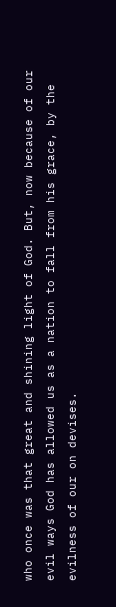who once was that great and shining light of God. But, now because of our evil ways God has allowed us as a nation to fall from his grace, by the evilness of our on devises.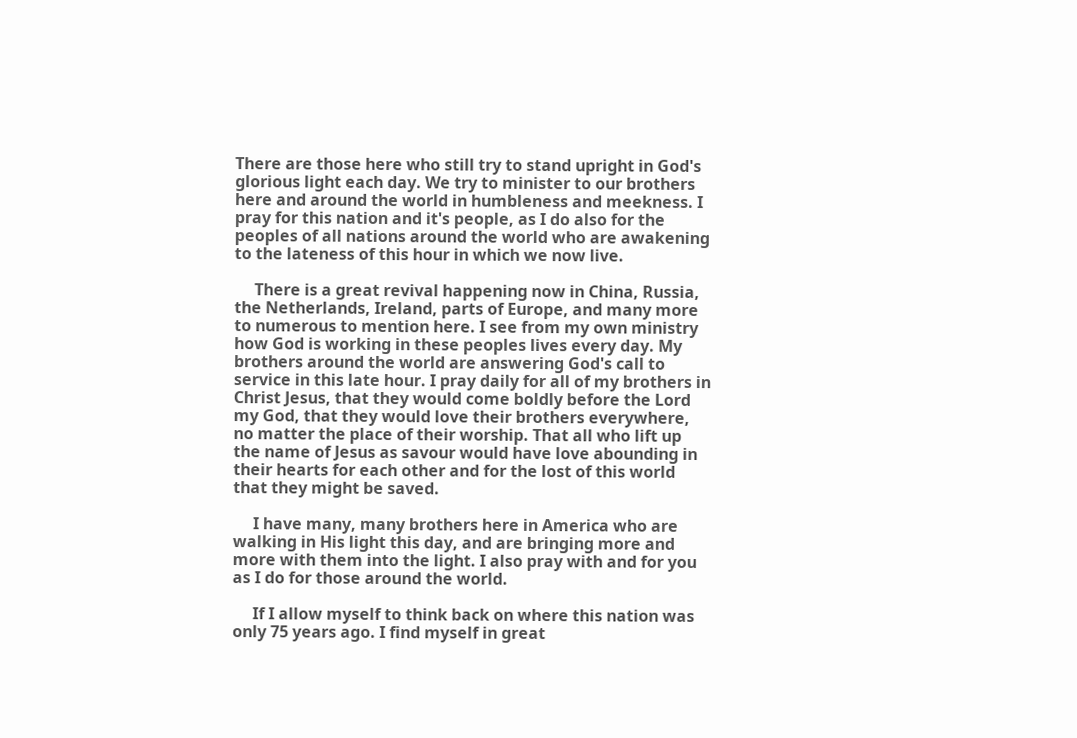There are those here who still try to stand upright in God's glorious light each day. We try to minister to our brothers here and around the world in humbleness and meekness. I pray for this nation and it's people, as I do also for the peoples of all nations around the world who are awakening to the lateness of this hour in which we now live.

     There is a great revival happening now in China, Russia, the Netherlands, Ireland, parts of Europe, and many more to numerous to mention here. I see from my own ministry how God is working in these peoples lives every day. My brothers around the world are answering God's call to service in this late hour. I pray daily for all of my brothers in Christ Jesus, that they would come boldly before the Lord my God, that they would love their brothers everywhere, no matter the place of their worship. That all who lift up the name of Jesus as savour would have love abounding in their hearts for each other and for the lost of this world that they might be saved.

     I have many, many brothers here in America who are walking in His light this day, and are bringing more and more with them into the light. I also pray with and for you as I do for those around the world.

     If I allow myself to think back on where this nation was only 75 years ago. I find myself in great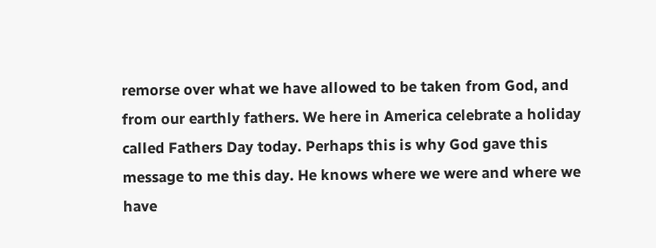remorse over what we have allowed to be taken from God, and from our earthly fathers. We here in America celebrate a holiday called Fathers Day today. Perhaps this is why God gave this message to me this day. He knows where we were and where we have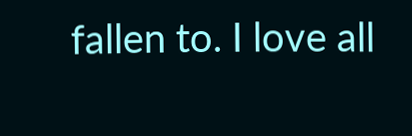fallen to. I love all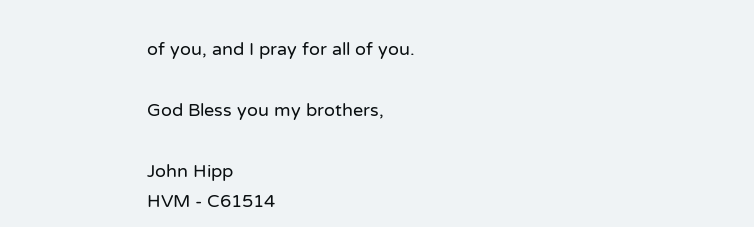of you, and I pray for all of you.

God Bless you my brothers,

John Hipp
HVM - C61514